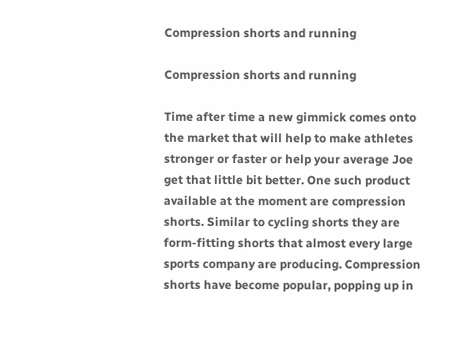Compression shorts and running

Compression shorts and running

Time after time a new gimmick comes onto the market that will help to make athletes stronger or faster or help your average Joe get that little bit better. One such product available at the moment are compression shorts. Similar to cycling shorts they are form-fitting shorts that almost every large sports company are producing. Compression shorts have become popular, popping up in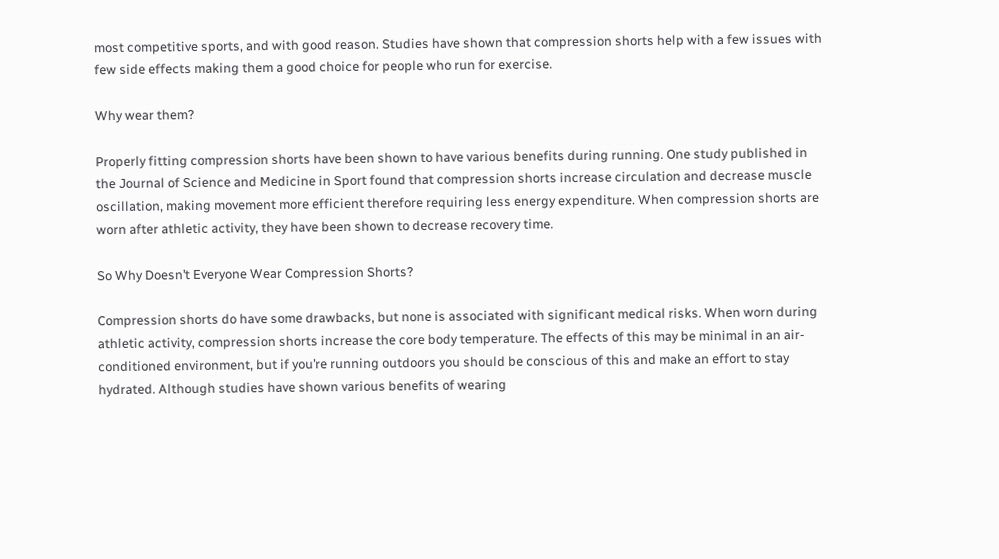most competitive sports, and with good reason. Studies have shown that compression shorts help with a few issues with few side effects making them a good choice for people who run for exercise.

Why wear them?

Properly fitting compression shorts have been shown to have various benefits during running. One study published in the Journal of Science and Medicine in Sport found that compression shorts increase circulation and decrease muscle oscillation, making movement more efficient therefore requiring less energy expenditure. When compression shorts are worn after athletic activity, they have been shown to decrease recovery time.

So Why Doesn’t Everyone Wear Compression Shorts?

Compression shorts do have some drawbacks, but none is associated with significant medical risks. When worn during athletic activity, compression shorts increase the core body temperature. The effects of this may be minimal in an air-conditioned environment, but if you’re running outdoors you should be conscious of this and make an effort to stay hydrated. Although studies have shown various benefits of wearing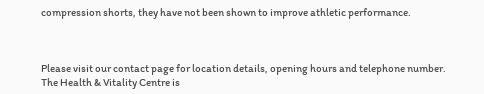compression shorts, they have not been shown to improve athletic performance.



Please visit our contact page for location details, opening hours and telephone number. The Health & Vitality Centre is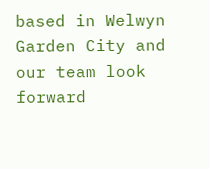based in Welwyn Garden City and our team look forward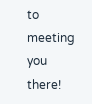to meeting you there!